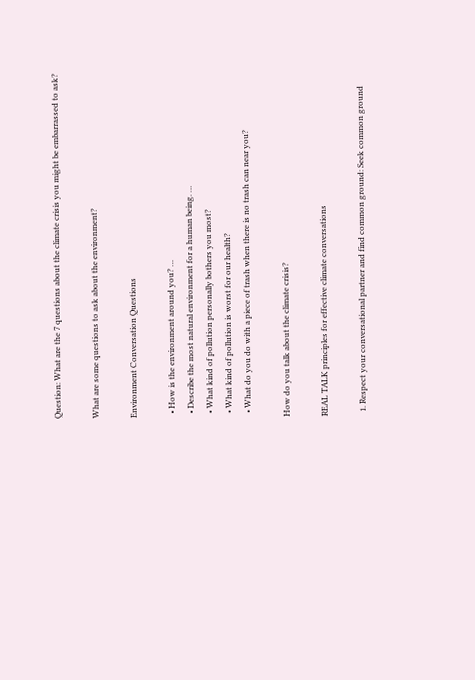Question: What are the 7 questions about the climate crisis you might be embarrassed to ask?

What are some questions to ask about the environment?

Environment Conversation Questions

  • How is the environment around you? …
  • Describe the most natural environment for a human being. …
  • What kind of pollution personally bothers you most?
  • What kind of pollution is worst for our health?
  • What do you do with a piece of trash when there is no trash can near you?

How do you talk about the climate crisis?

REAL TALK principles for effective climate conversations

  1. Respect your conversational partner and find common ground: Seek common ground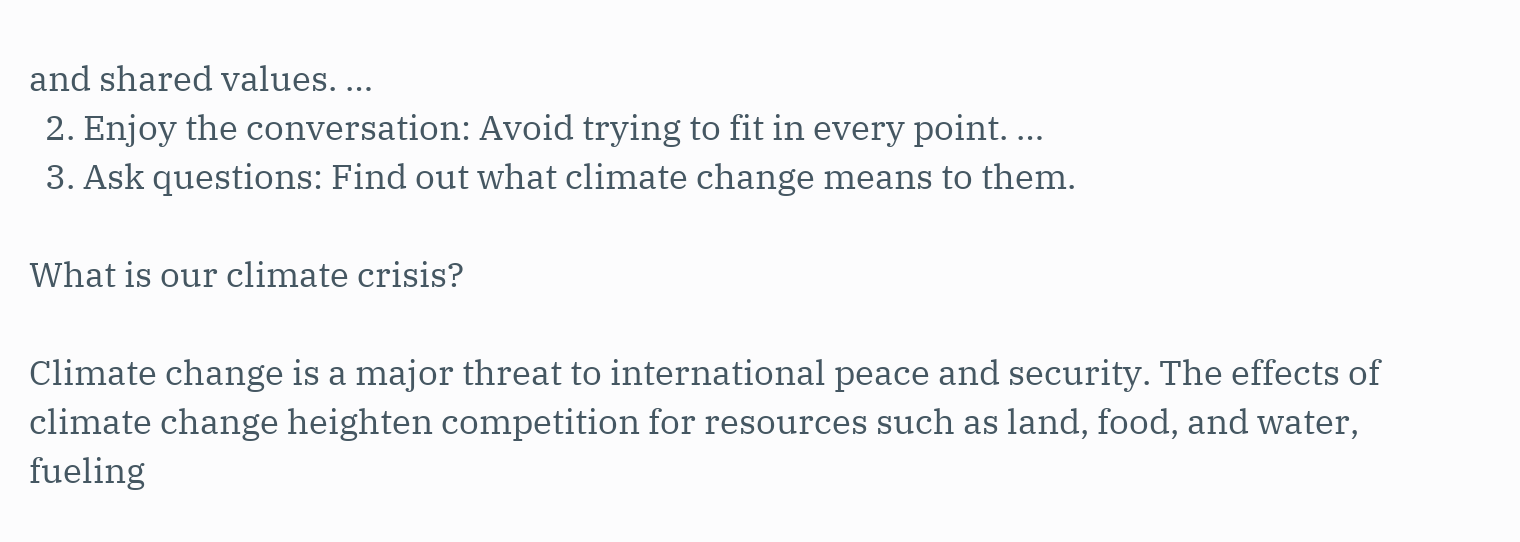and shared values. …
  2. Enjoy the conversation: Avoid trying to fit in every point. …
  3. Ask questions: Find out what climate change means to them.

What is our climate crisis?

Climate change is a major threat to international peace and security. The effects of climate change heighten competition for resources such as land, food, and water, fueling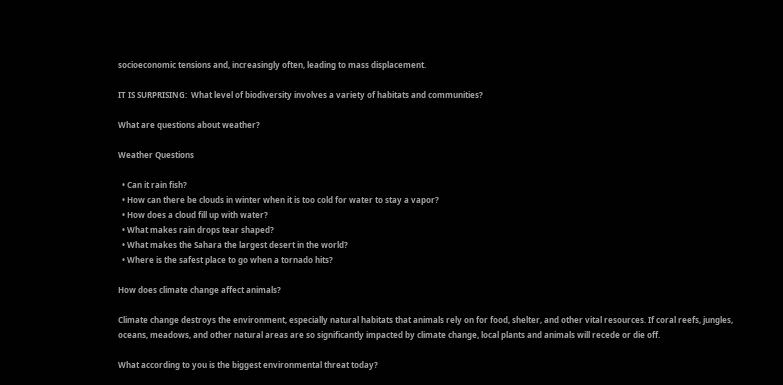socioeconomic tensions and, increasingly often, leading to mass displacement.

IT IS SURPRISING:  What level of biodiversity involves a variety of habitats and communities?

What are questions about weather?

Weather Questions

  • Can it rain fish?
  • How can there be clouds in winter when it is too cold for water to stay a vapor?
  • How does a cloud fill up with water?
  • What makes rain drops tear shaped?
  • What makes the Sahara the largest desert in the world?
  • Where is the safest place to go when a tornado hits?

How does climate change affect animals?

Climate change destroys the environment, especially natural habitats that animals rely on for food, shelter, and other vital resources. If coral reefs, jungles, oceans, meadows, and other natural areas are so significantly impacted by climate change, local plants and animals will recede or die off.

What according to you is the biggest environmental threat today?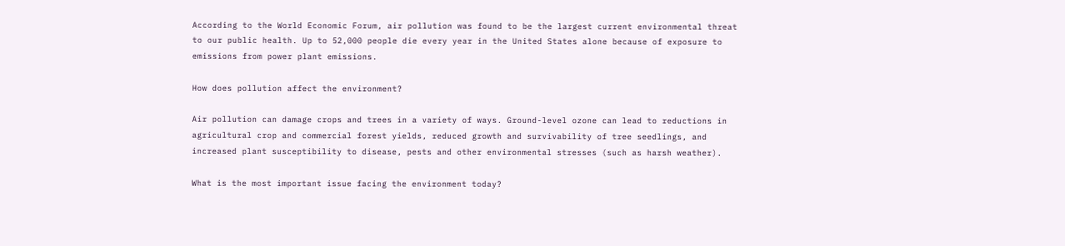According to the World Economic Forum, air pollution was found to be the largest current environmental threat to our public health. Up to 52,000 people die every year in the United States alone because of exposure to emissions from power plant emissions.

How does pollution affect the environment?

Air pollution can damage crops and trees in a variety of ways. Ground-level ozone can lead to reductions in agricultural crop and commercial forest yields, reduced growth and survivability of tree seedlings, and increased plant susceptibility to disease, pests and other environmental stresses (such as harsh weather).

What is the most important issue facing the environment today?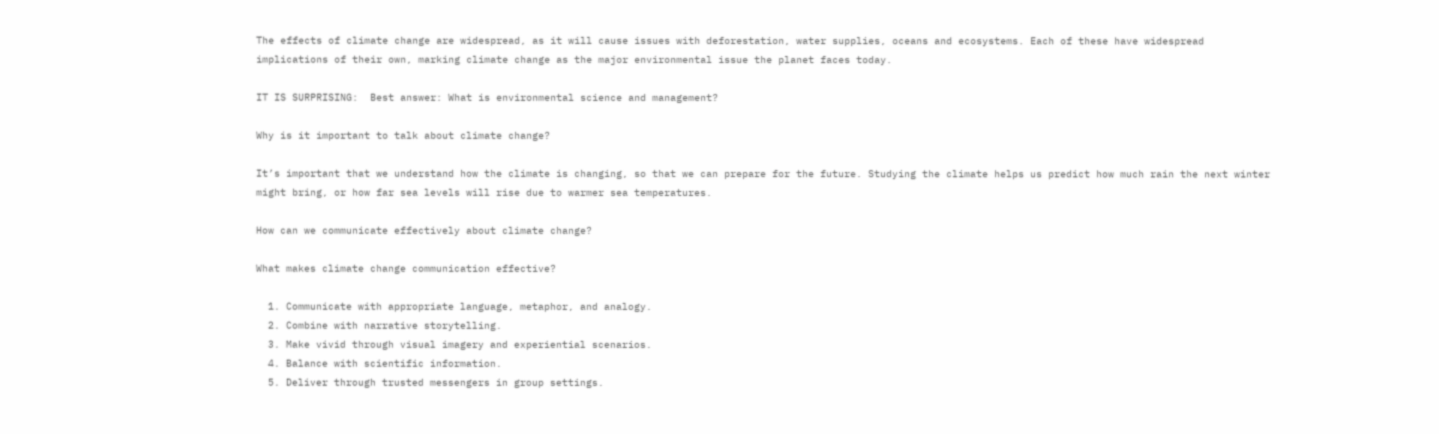The effects of climate change are widespread, as it will cause issues with deforestation, water supplies, oceans and ecosystems. Each of these have widespread implications of their own, marking climate change as the major environmental issue the planet faces today.

IT IS SURPRISING:  Best answer: What is environmental science and management?

Why is it important to talk about climate change?

It’s important that we understand how the climate is changing, so that we can prepare for the future. Studying the climate helps us predict how much rain the next winter might bring, or how far sea levels will rise due to warmer sea temperatures.

How can we communicate effectively about climate change?

What makes climate change communication effective?

  1. Communicate with appropriate language, metaphor, and analogy.
  2. Combine with narrative storytelling.
  3. Make vivid through visual imagery and experiential scenarios.
  4. Balance with scientific information.
  5. Deliver through trusted messengers in group settings.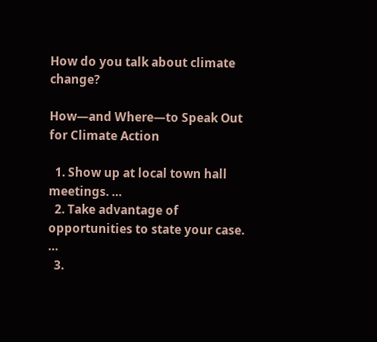How do you talk about climate change?

How—and Where—to Speak Out for Climate Action

  1. Show up at local town hall meetings. …
  2. Take advantage of opportunities to state your case. …
  3.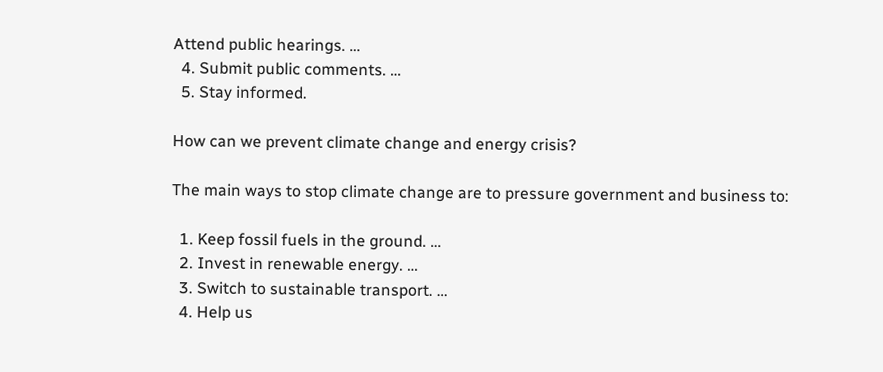Attend public hearings. …
  4. Submit public comments. …
  5. Stay informed.

How can we prevent climate change and energy crisis?

The main ways to stop climate change are to pressure government and business to:

  1. Keep fossil fuels in the ground. …
  2. Invest in renewable energy. …
  3. Switch to sustainable transport. …
  4. Help us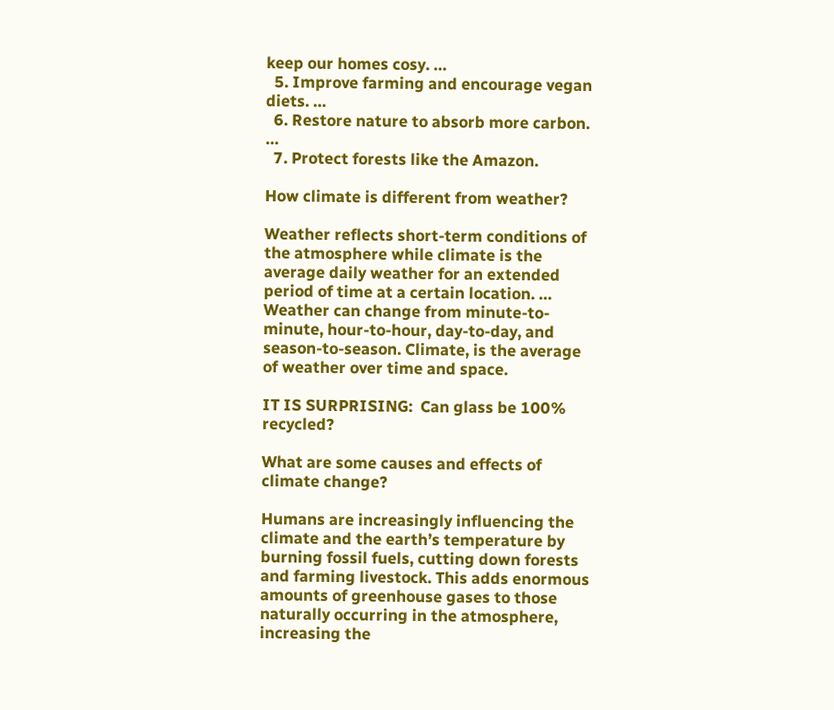keep our homes cosy. …
  5. Improve farming and encourage vegan diets. …
  6. Restore nature to absorb more carbon. …
  7. Protect forests like the Amazon.

How climate is different from weather?

Weather reflects short-term conditions of the atmosphere while climate is the average daily weather for an extended period of time at a certain location. … Weather can change from minute-to-minute, hour-to-hour, day-to-day, and season-to-season. Climate, is the average of weather over time and space.

IT IS SURPRISING:  Can glass be 100% recycled?

What are some causes and effects of climate change?

Humans are increasingly influencing the climate and the earth’s temperature by burning fossil fuels, cutting down forests and farming livestock. This adds enormous amounts of greenhouse gases to those naturally occurring in the atmosphere, increasing the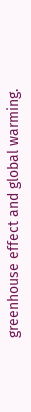greenhouse effect and global warming.